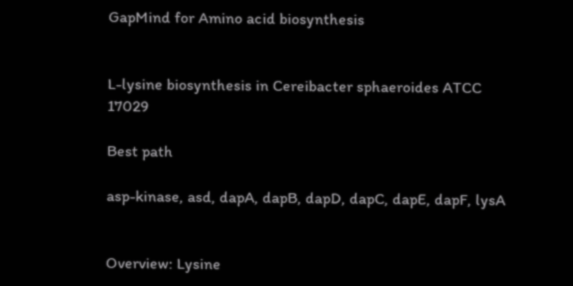GapMind for Amino acid biosynthesis


L-lysine biosynthesis in Cereibacter sphaeroides ATCC 17029

Best path

asp-kinase, asd, dapA, dapB, dapD, dapC, dapE, dapF, lysA


Overview: Lysine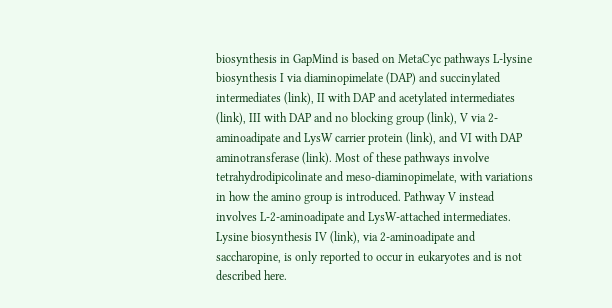biosynthesis in GapMind is based on MetaCyc pathways L-lysine biosynthesis I via diaminopimelate (DAP) and succinylated intermediates (link), II with DAP and acetylated intermediates (link), III with DAP and no blocking group (link), V via 2-aminoadipate and LysW carrier protein (link), and VI with DAP aminotransferase (link). Most of these pathways involve tetrahydrodipicolinate and meso-diaminopimelate, with variations in how the amino group is introduced. Pathway V instead involves L-2-aminoadipate and LysW-attached intermediates. Lysine biosynthesis IV (link), via 2-aminoadipate and saccharopine, is only reported to occur in eukaryotes and is not described here.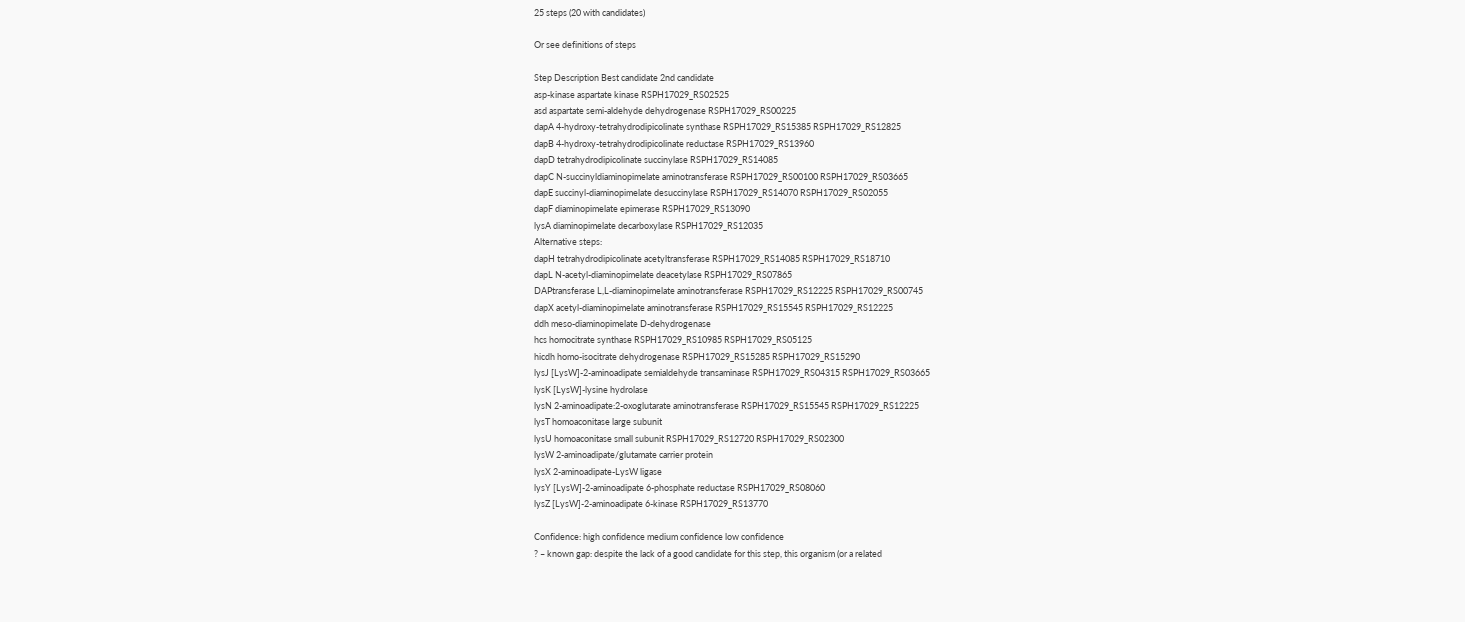25 steps (20 with candidates)

Or see definitions of steps

Step Description Best candidate 2nd candidate
asp-kinase aspartate kinase RSPH17029_RS02525
asd aspartate semi-aldehyde dehydrogenase RSPH17029_RS00225
dapA 4-hydroxy-tetrahydrodipicolinate synthase RSPH17029_RS15385 RSPH17029_RS12825
dapB 4-hydroxy-tetrahydrodipicolinate reductase RSPH17029_RS13960
dapD tetrahydrodipicolinate succinylase RSPH17029_RS14085
dapC N-succinyldiaminopimelate aminotransferase RSPH17029_RS00100 RSPH17029_RS03665
dapE succinyl-diaminopimelate desuccinylase RSPH17029_RS14070 RSPH17029_RS02055
dapF diaminopimelate epimerase RSPH17029_RS13090
lysA diaminopimelate decarboxylase RSPH17029_RS12035
Alternative steps:
dapH tetrahydrodipicolinate acetyltransferase RSPH17029_RS14085 RSPH17029_RS18710
dapL N-acetyl-diaminopimelate deacetylase RSPH17029_RS07865
DAPtransferase L,L-diaminopimelate aminotransferase RSPH17029_RS12225 RSPH17029_RS00745
dapX acetyl-diaminopimelate aminotransferase RSPH17029_RS15545 RSPH17029_RS12225
ddh meso-diaminopimelate D-dehydrogenase
hcs homocitrate synthase RSPH17029_RS10985 RSPH17029_RS05125
hicdh homo-isocitrate dehydrogenase RSPH17029_RS15285 RSPH17029_RS15290
lysJ [LysW]-2-aminoadipate semialdehyde transaminase RSPH17029_RS04315 RSPH17029_RS03665
lysK [LysW]-lysine hydrolase
lysN 2-aminoadipate:2-oxoglutarate aminotransferase RSPH17029_RS15545 RSPH17029_RS12225
lysT homoaconitase large subunit
lysU homoaconitase small subunit RSPH17029_RS12720 RSPH17029_RS02300
lysW 2-aminoadipate/glutamate carrier protein
lysX 2-aminoadipate-LysW ligase
lysY [LysW]-2-aminoadipate 6-phosphate reductase RSPH17029_RS08060
lysZ [LysW]-2-aminoadipate 6-kinase RSPH17029_RS13770

Confidence: high confidence medium confidence low confidence
? – known gap: despite the lack of a good candidate for this step, this organism (or a related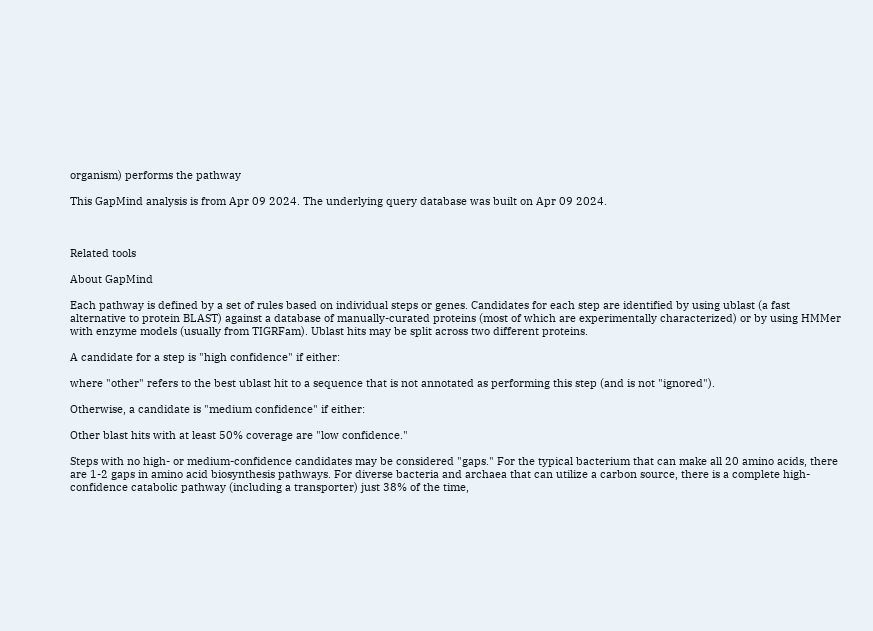organism) performs the pathway

This GapMind analysis is from Apr 09 2024. The underlying query database was built on Apr 09 2024.



Related tools

About GapMind

Each pathway is defined by a set of rules based on individual steps or genes. Candidates for each step are identified by using ublast (a fast alternative to protein BLAST) against a database of manually-curated proteins (most of which are experimentally characterized) or by using HMMer with enzyme models (usually from TIGRFam). Ublast hits may be split across two different proteins.

A candidate for a step is "high confidence" if either:

where "other" refers to the best ublast hit to a sequence that is not annotated as performing this step (and is not "ignored").

Otherwise, a candidate is "medium confidence" if either:

Other blast hits with at least 50% coverage are "low confidence."

Steps with no high- or medium-confidence candidates may be considered "gaps." For the typical bacterium that can make all 20 amino acids, there are 1-2 gaps in amino acid biosynthesis pathways. For diverse bacteria and archaea that can utilize a carbon source, there is a complete high-confidence catabolic pathway (including a transporter) just 38% of the time,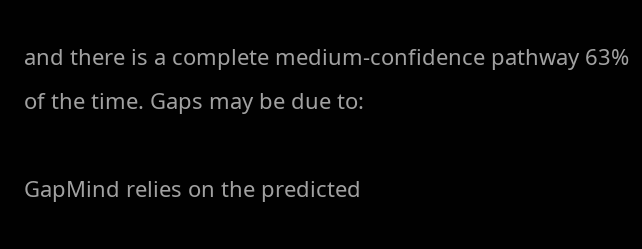and there is a complete medium-confidence pathway 63% of the time. Gaps may be due to:

GapMind relies on the predicted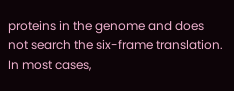proteins in the genome and does not search the six-frame translation. In most cases,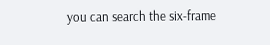you can search the six-frame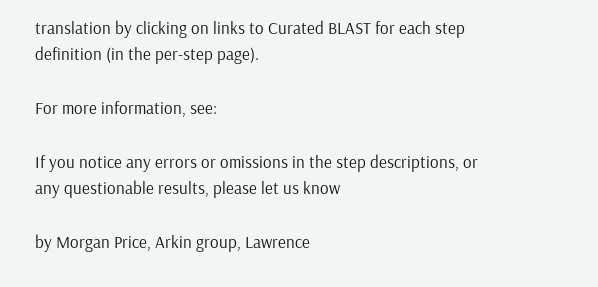translation by clicking on links to Curated BLAST for each step definition (in the per-step page).

For more information, see:

If you notice any errors or omissions in the step descriptions, or any questionable results, please let us know

by Morgan Price, Arkin group, Lawrence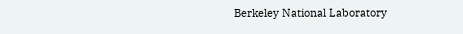Berkeley National Laboratory